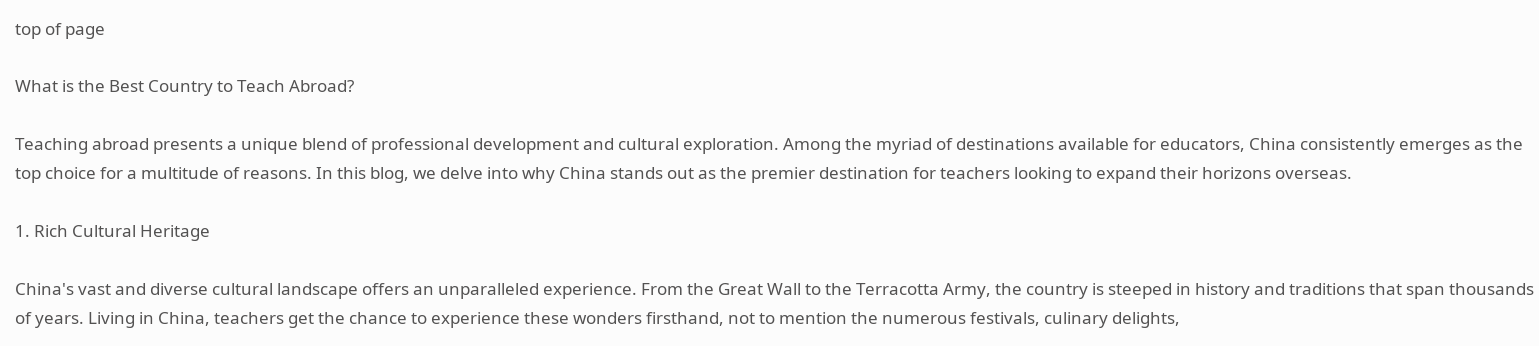top of page

What is the Best Country to Teach Abroad?

Teaching abroad presents a unique blend of professional development and cultural exploration. Among the myriad of destinations available for educators, China consistently emerges as the top choice for a multitude of reasons. In this blog, we delve into why China stands out as the premier destination for teachers looking to expand their horizons overseas.

1. Rich Cultural Heritage

China's vast and diverse cultural landscape offers an unparalleled experience. From the Great Wall to the Terracotta Army, the country is steeped in history and traditions that span thousands of years. Living in China, teachers get the chance to experience these wonders firsthand, not to mention the numerous festivals, culinary delights,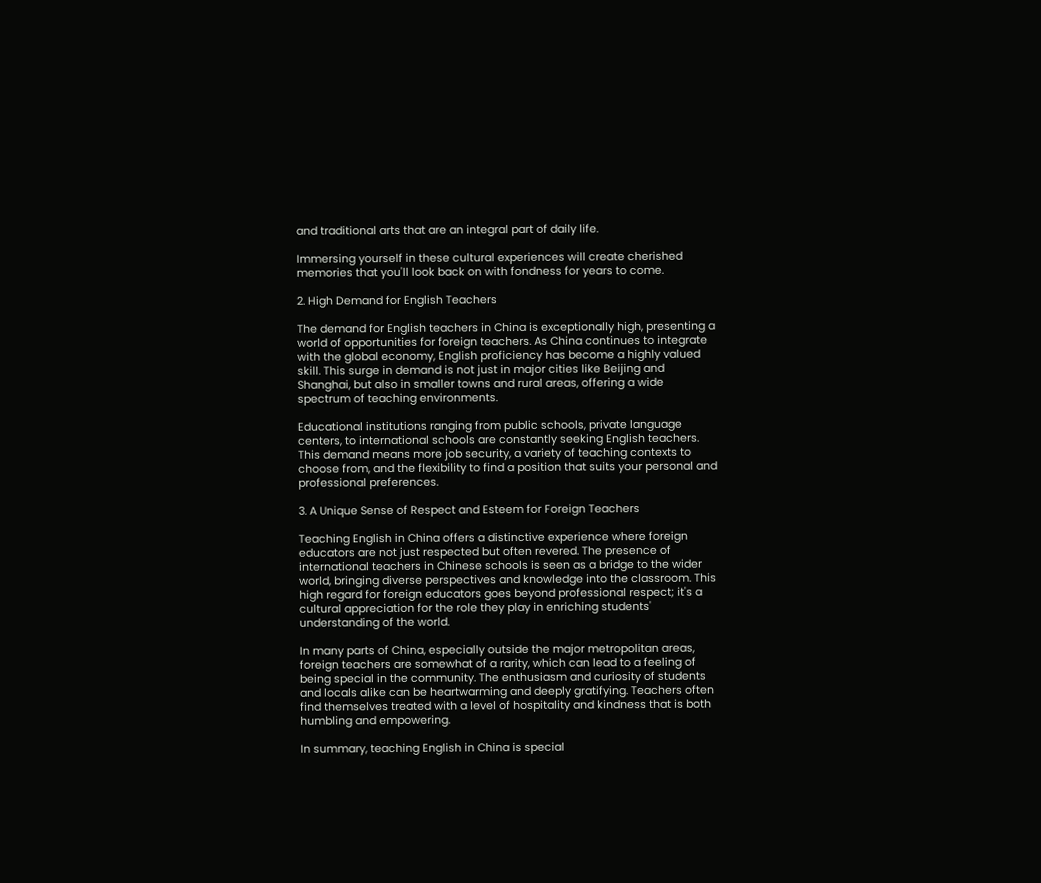and traditional arts that are an integral part of daily life.

Immersing yourself in these cultural experiences will create cherished memories that you'll look back on with fondness for years to come.

2. High Demand for English Teachers

The demand for English teachers in China is exceptionally high, presenting a world of opportunities for foreign teachers. As China continues to integrate with the global economy, English proficiency has become a highly valued skill. This surge in demand is not just in major cities like Beijing and Shanghai, but also in smaller towns and rural areas, offering a wide spectrum of teaching environments.

Educational institutions ranging from public schools, private language centers, to international schools are constantly seeking English teachers. This demand means more job security, a variety of teaching contexts to choose from, and the flexibility to find a position that suits your personal and professional preferences.

3. A Unique Sense of Respect and Esteem for Foreign Teachers

Teaching English in China offers a distinctive experience where foreign educators are not just respected but often revered. The presence of international teachers in Chinese schools is seen as a bridge to the wider world, bringing diverse perspectives and knowledge into the classroom. This high regard for foreign educators goes beyond professional respect; it's a cultural appreciation for the role they play in enriching students' understanding of the world.

In many parts of China, especially outside the major metropolitan areas, foreign teachers are somewhat of a rarity, which can lead to a feeling of being special in the community. The enthusiasm and curiosity of students and locals alike can be heartwarming and deeply gratifying. Teachers often find themselves treated with a level of hospitality and kindness that is both humbling and empowering.

In summary, teaching English in China is special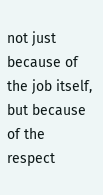not just because of the job itself, but because of the respect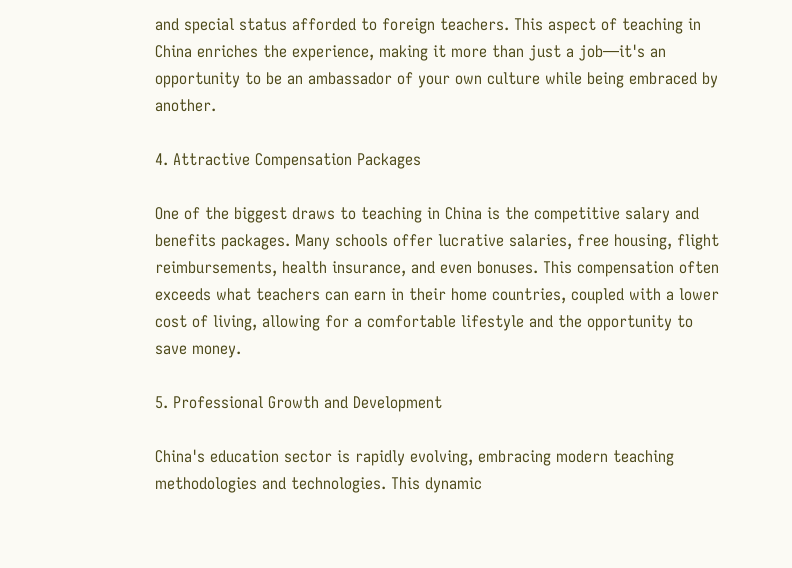and special status afforded to foreign teachers. This aspect of teaching in China enriches the experience, making it more than just a job—it's an opportunity to be an ambassador of your own culture while being embraced by another.

4. Attractive Compensation Packages

One of the biggest draws to teaching in China is the competitive salary and benefits packages. Many schools offer lucrative salaries, free housing, flight reimbursements, health insurance, and even bonuses. This compensation often exceeds what teachers can earn in their home countries, coupled with a lower cost of living, allowing for a comfortable lifestyle and the opportunity to save money.

5. Professional Growth and Development

China's education sector is rapidly evolving, embracing modern teaching methodologies and technologies. This dynamic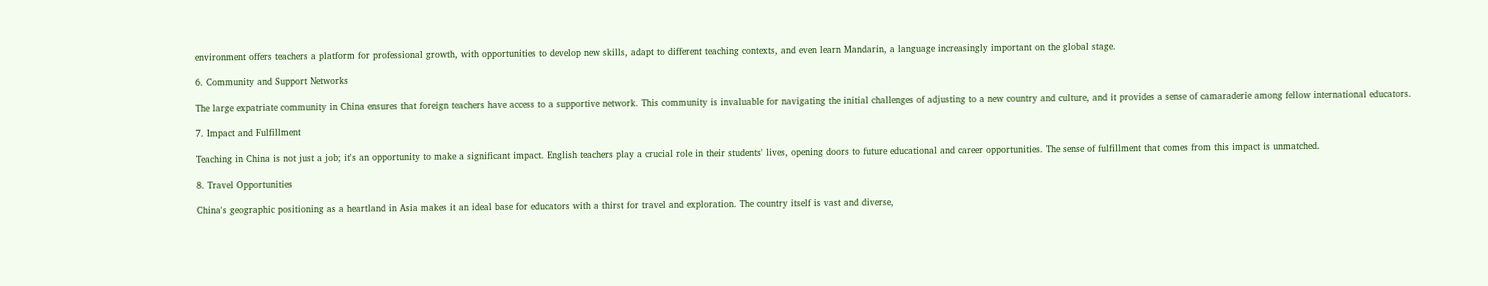environment offers teachers a platform for professional growth, with opportunities to develop new skills, adapt to different teaching contexts, and even learn Mandarin, a language increasingly important on the global stage.

6. Community and Support Networks

The large expatriate community in China ensures that foreign teachers have access to a supportive network. This community is invaluable for navigating the initial challenges of adjusting to a new country and culture, and it provides a sense of camaraderie among fellow international educators.

7. Impact and Fulfillment

Teaching in China is not just a job; it's an opportunity to make a significant impact. English teachers play a crucial role in their students' lives, opening doors to future educational and career opportunities. The sense of fulfillment that comes from this impact is unmatched.

8. Travel Opportunities

China's geographic positioning as a heartland in Asia makes it an ideal base for educators with a thirst for travel and exploration. The country itself is vast and diverse,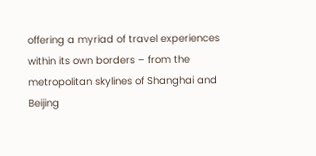offering a myriad of travel experiences within its own borders – from the metropolitan skylines of Shanghai and Beijing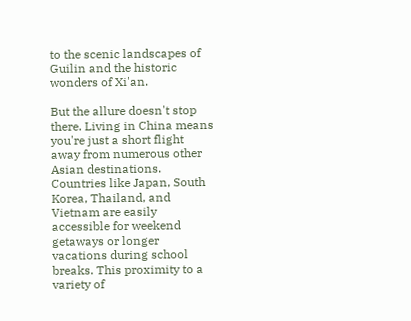to the scenic landscapes of Guilin and the historic wonders of Xi'an.

But the allure doesn't stop there. Living in China means you're just a short flight away from numerous other Asian destinations. Countries like Japan, South Korea, Thailand, and Vietnam are easily accessible for weekend getaways or longer vacations during school breaks. This proximity to a variety of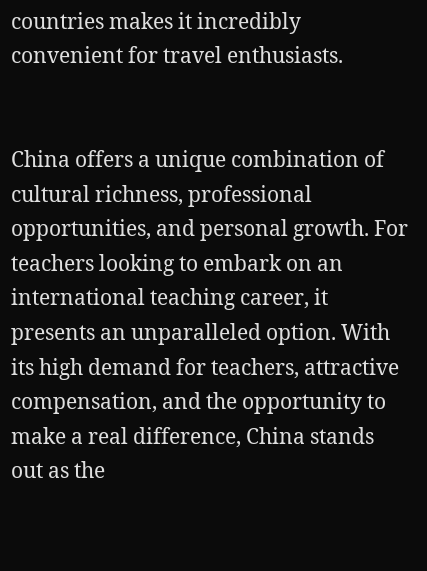countries makes it incredibly convenient for travel enthusiasts.


China offers a unique combination of cultural richness, professional opportunities, and personal growth. For teachers looking to embark on an international teaching career, it presents an unparalleled option. With its high demand for teachers, attractive compensation, and the opportunity to make a real difference, China stands out as the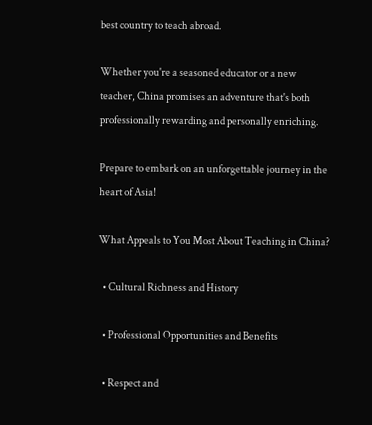best country to teach abroad.

Whether you're a seasoned educator or a new teacher, China promises an adventure that's both professionally rewarding and personally enriching.

Prepare to embark on an unforgettable journey in the heart of Asia!

What Appeals to You Most About Teaching in China?

  • Cultural Richness and History

  • Professional Opportunities and Benefits

  • Respect and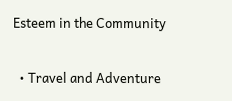Esteem in the Community

  • Travel and Adventure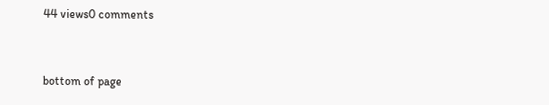44 views0 comments


bottom of page